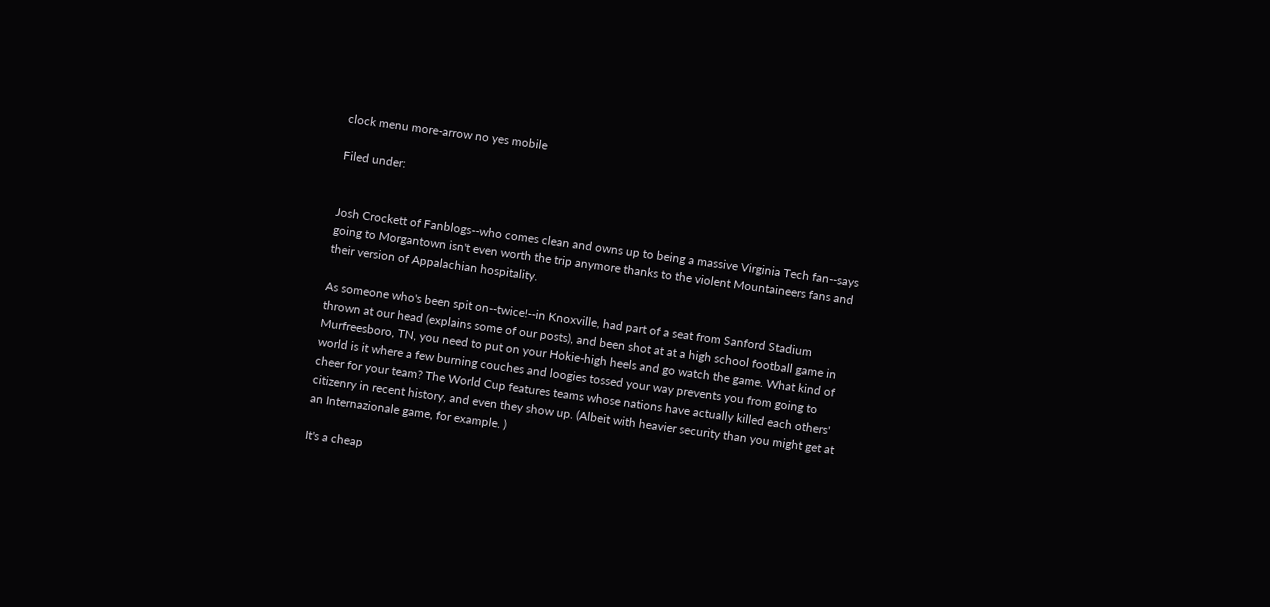clock menu more-arrow no yes mobile

Filed under:


Josh Crockett of Fanblogs--who comes clean and owns up to being a massive Virginia Tech fan--says going to Morgantown isn't even worth the trip anymore thanks to the violent Mountaineers fans and their version of Appalachian hospitality.

As someone who's been spit on--twice!--in Knoxville, had part of a seat from Sanford Stadium thrown at our head (explains some of our posts), and been shot at at a high school football game in Murfreesboro, TN, you need to put on your Hokie-high heels and go watch the game. What kind of world is it where a few burning couches and loogies tossed your way prevents you from going to cheer for your team? The World Cup features teams whose nations have actually killed each others' citizenry in recent history, and even they show up. (Albeit with heavier security than you might get at an Internazionale game, for example. )

It's a cheap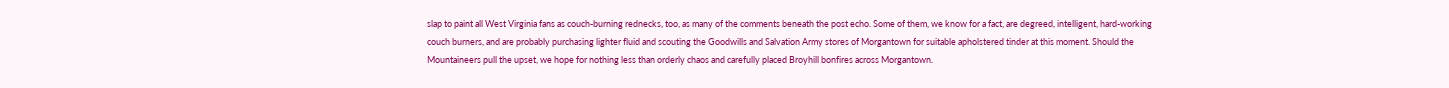slap to paint all West Virginia fans as couch-burning rednecks, too, as many of the comments beneath the post echo. Some of them, we know for a fact, are degreed, intelligent, hard-working couch burners, and are probably purchasing lighter fluid and scouting the Goodwills and Salvation Army stores of Morgantown for suitable apholstered tinder at this moment. Should the Mountaineers pull the upset, we hope for nothing less than orderly chaos and carefully placed Broyhill bonfires across Morgantown.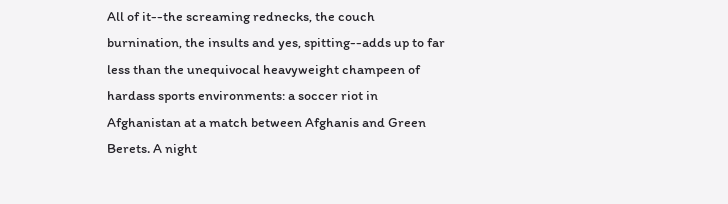All of it--the screaming rednecks, the couch burnination, the insults and yes, spitting--adds up to far less than the unequivocal heavyweight champeen of hardass sports environments: a soccer riot in Afghanistan at a match between Afghanis and Green Berets. A night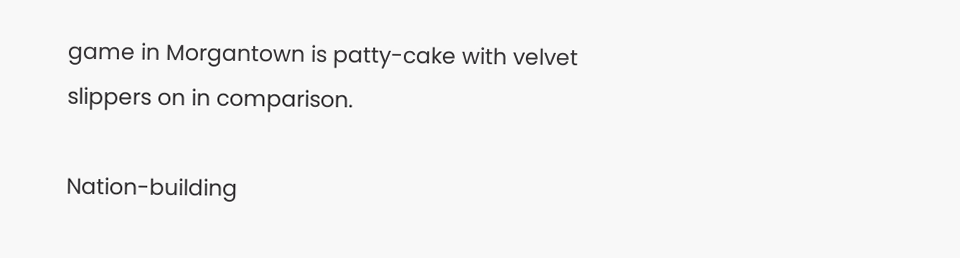game in Morgantown is patty-cake with velvet slippers on in comparison.

Nation-building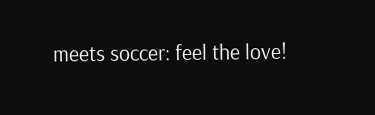meets soccer: feel the love!